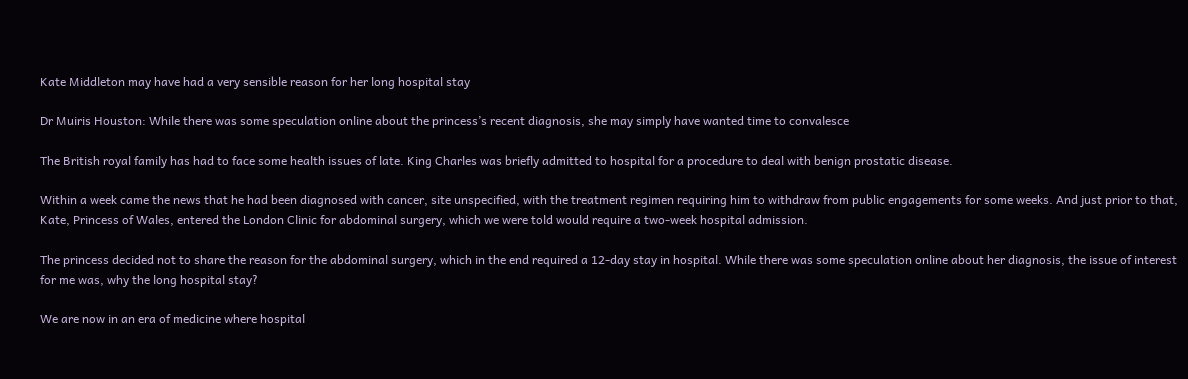Kate Middleton may have had a very sensible reason for her long hospital stay

Dr Muiris Houston: While there was some speculation online about the princess’s recent diagnosis, she may simply have wanted time to convalesce

The British royal family has had to face some health issues of late. King Charles was briefly admitted to hospital for a procedure to deal with benign prostatic disease.

Within a week came the news that he had been diagnosed with cancer, site unspecified, with the treatment regimen requiring him to withdraw from public engagements for some weeks. And just prior to that, Kate, Princess of Wales, entered the London Clinic for abdominal surgery, which we were told would require a two-week hospital admission.

The princess decided not to share the reason for the abdominal surgery, which in the end required a 12-day stay in hospital. While there was some speculation online about her diagnosis, the issue of interest for me was, why the long hospital stay?

We are now in an era of medicine where hospital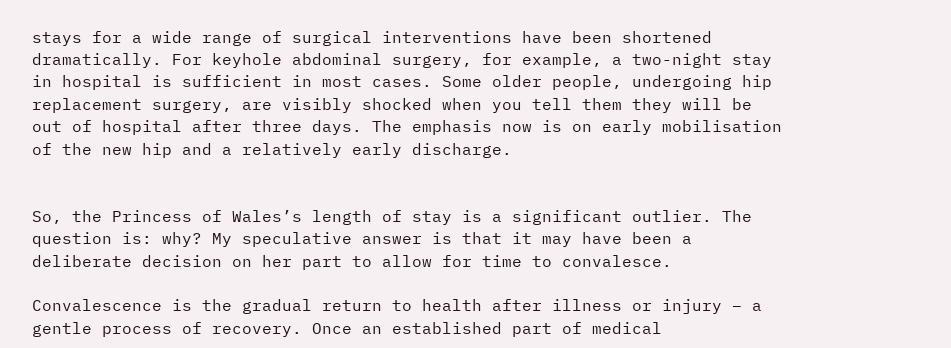stays for a wide range of surgical interventions have been shortened dramatically. For keyhole abdominal surgery, for example, a two-night stay in hospital is sufficient in most cases. Some older people, undergoing hip replacement surgery, are visibly shocked when you tell them they will be out of hospital after three days. The emphasis now is on early mobilisation of the new hip and a relatively early discharge.


So, the Princess of Wales’s length of stay is a significant outlier. The question is: why? My speculative answer is that it may have been a deliberate decision on her part to allow for time to convalesce.

Convalescence is the gradual return to health after illness or injury – a gentle process of recovery. Once an established part of medical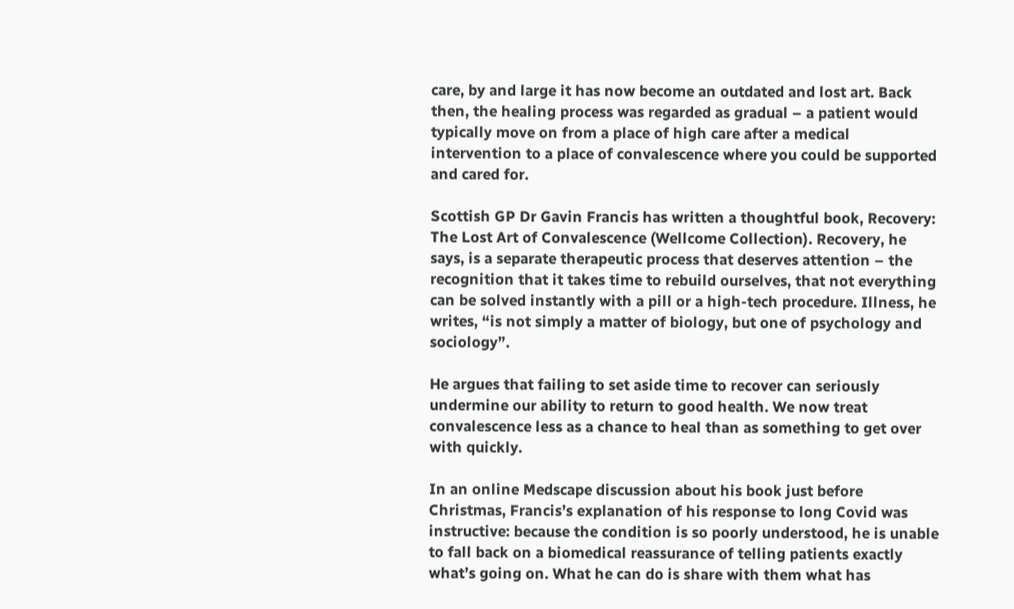care, by and large it has now become an outdated and lost art. Back then, the healing process was regarded as gradual – a patient would typically move on from a place of high care after a medical intervention to a place of convalescence where you could be supported and cared for.

Scottish GP Dr Gavin Francis has written a thoughtful book, Recovery: The Lost Art of Convalescence (Wellcome Collection). Recovery, he says, is a separate therapeutic process that deserves attention – the recognition that it takes time to rebuild ourselves, that not everything can be solved instantly with a pill or a high-tech procedure. Illness, he writes, “is not simply a matter of biology, but one of psychology and sociology”.

He argues that failing to set aside time to recover can seriously undermine our ability to return to good health. We now treat convalescence less as a chance to heal than as something to get over with quickly.

In an online Medscape discussion about his book just before Christmas, Francis’s explanation of his response to long Covid was instructive: because the condition is so poorly understood, he is unable to fall back on a biomedical reassurance of telling patients exactly what’s going on. What he can do is share with them what has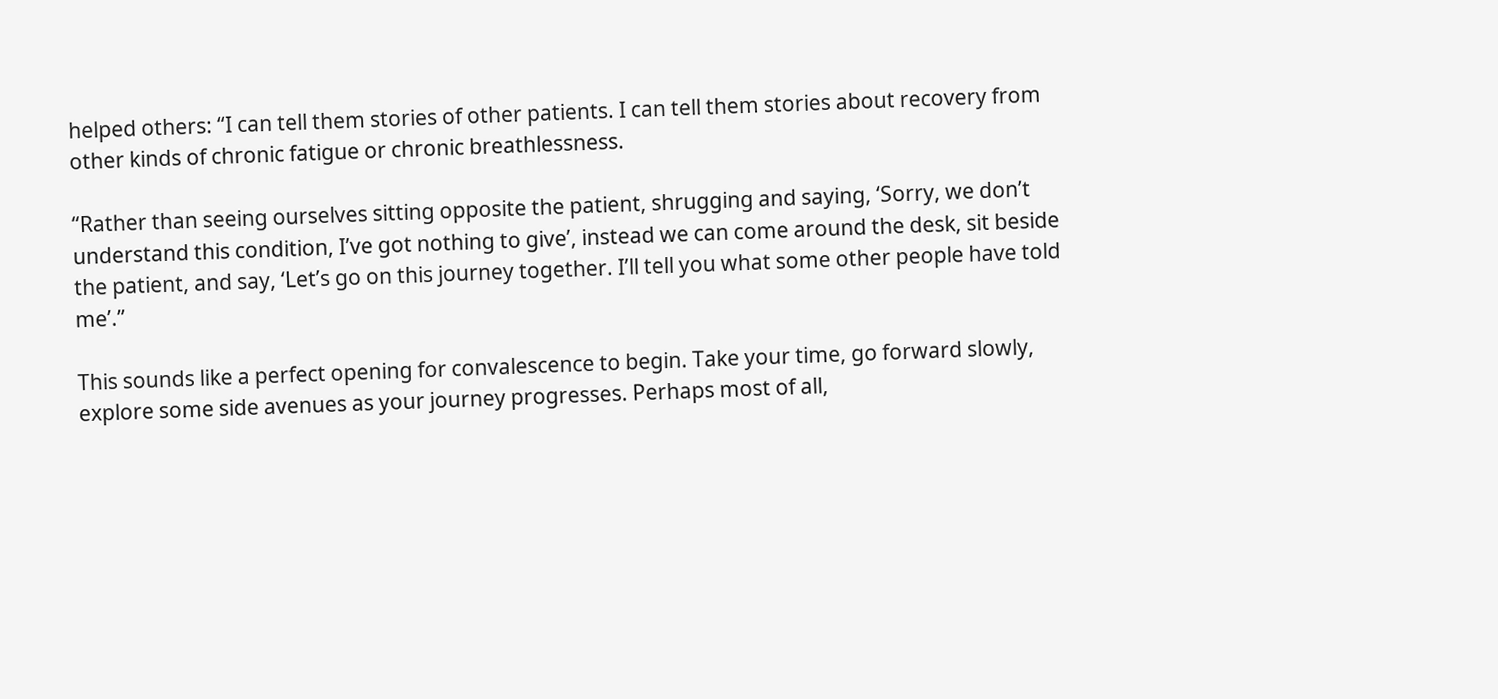helped others: “I can tell them stories of other patients. I can tell them stories about recovery from other kinds of chronic fatigue or chronic breathlessness.

“Rather than seeing ourselves sitting opposite the patient, shrugging and saying, ‘Sorry, we don’t understand this condition, I’ve got nothing to give’, instead we can come around the desk, sit beside the patient, and say, ‘Let’s go on this journey together. I’ll tell you what some other people have told me’.”

This sounds like a perfect opening for convalescence to begin. Take your time, go forward slowly, explore some side avenues as your journey progresses. Perhaps most of all,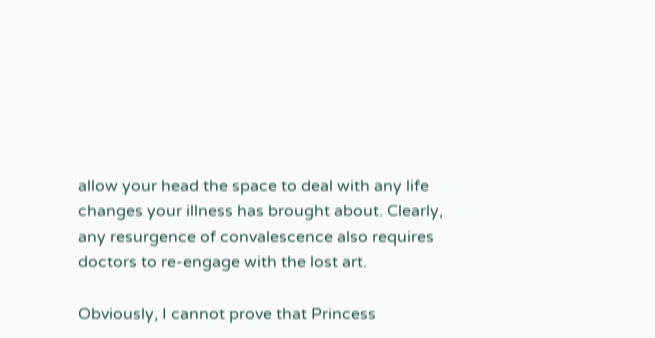allow your head the space to deal with any life changes your illness has brought about. Clearly, any resurgence of convalescence also requires doctors to re-engage with the lost art.

Obviously, I cannot prove that Princess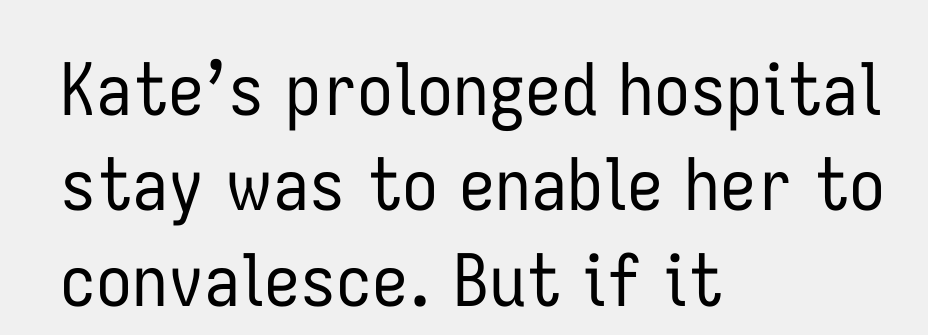Kate’s prolonged hospital stay was to enable her to convalesce. But if it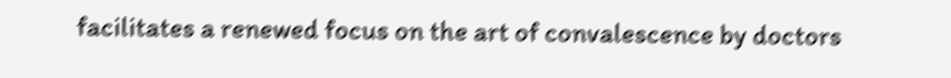facilitates a renewed focus on the art of convalescence by doctors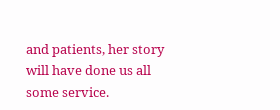and patients, her story will have done us all some service.